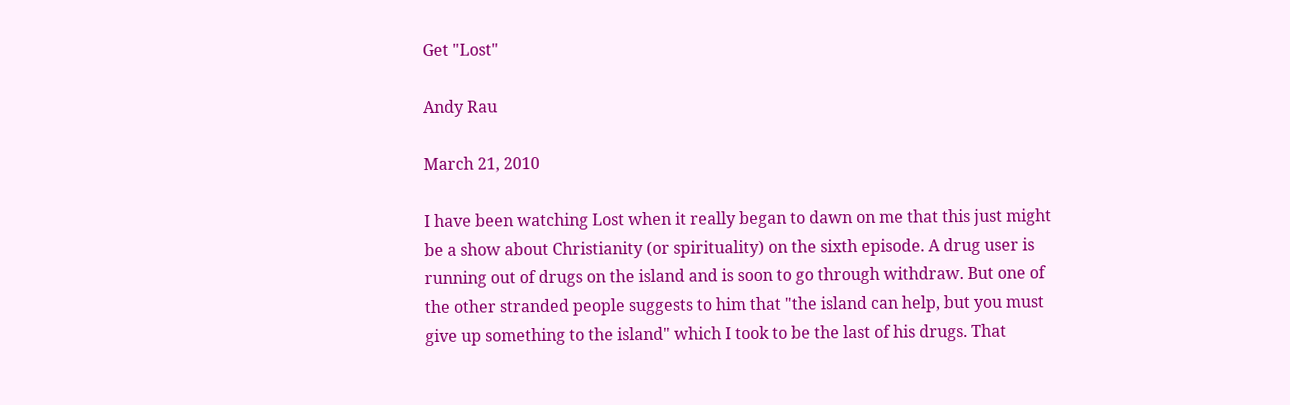Get "Lost"

Andy Rau

March 21, 2010

I have been watching Lost when it really began to dawn on me that this just might be a show about Christianity (or spirituality) on the sixth episode. A drug user is running out of drugs on the island and is soon to go through withdraw. But one of the other stranded people suggests to him that "the island can help, but you must give up something to the island" which I took to be the last of his drugs. That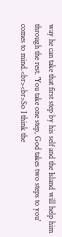way he can take that first step by his self and the Island will help him through the rest. 'You take one step, God takes two steps to you' comes to mind.<br><br>So I think the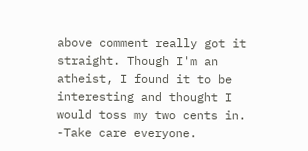above comment really got it straight. Though I'm an atheist, I found it to be interesting and thought I would toss my two cents in. -Take care everyone.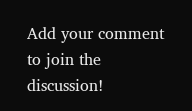Add your comment to join the discussion!